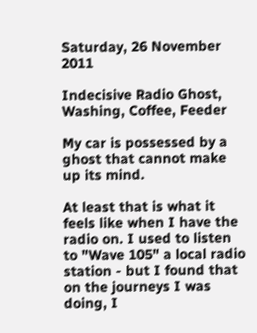Saturday, 26 November 2011

Indecisive Radio Ghost, Washing, Coffee, Feeder

My car is possessed by a ghost that cannot make up its mind.

At least that is what it feels like when I have the radio on. I used to listen to "Wave 105" a local radio station - but I found that on the journeys I was doing, I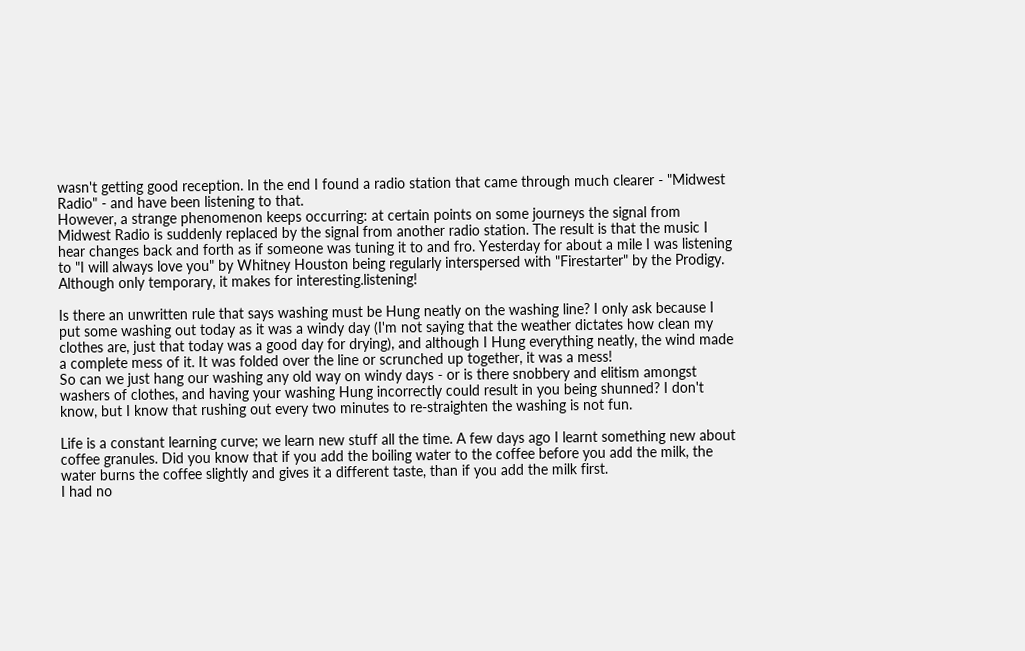wasn't getting good reception. In the end I found a radio station that came through much clearer - "Midwest Radio" - and have been listening to that.
However, a strange phenomenon keeps occurring: at certain points on some journeys the signal from Midwest Radio is suddenly replaced by the signal from another radio station. The result is that the music I hear changes back and forth as if someone was tuning it to and fro. Yesterday for about a mile I was listening to "I will always love you" by Whitney Houston being regularly interspersed with "Firestarter" by the Prodigy. Although only temporary, it makes for interesting.listening!

Is there an unwritten rule that says washing must be Hung neatly on the washing line? I only ask because I put some washing out today as it was a windy day (I'm not saying that the weather dictates how clean my clothes are, just that today was a good day for drying), and although I Hung everything neatly, the wind made a complete mess of it. It was folded over the line or scrunched up together, it was a mess!
So can we just hang our washing any old way on windy days - or is there snobbery and elitism amongst washers of clothes, and having your washing Hung incorrectly could result in you being shunned? I don't know, but I know that rushing out every two minutes to re-straighten the washing is not fun.

Life is a constant learning curve; we learn new stuff all the time. A few days ago I learnt something new about coffee granules. Did you know that if you add the boiling water to the coffee before you add the milk, the water burns the coffee slightly and gives it a different taste, than if you add the milk first.
I had no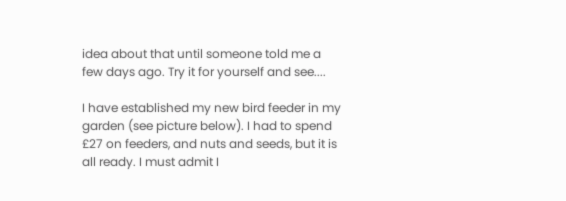idea about that until someone told me a few days ago. Try it for yourself and see....

I have established my new bird feeder in my garden (see picture below). I had to spend £27 on feeders, and nuts and seeds, but it is all ready. I must admit I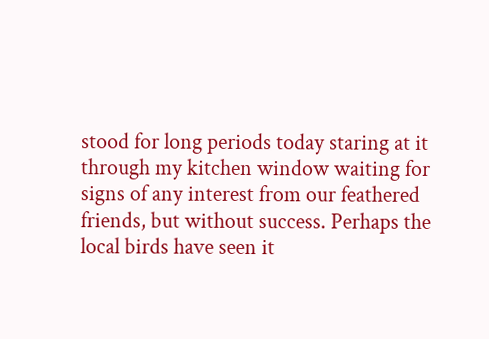stood for long periods today staring at it through my kitchen window waiting for signs of any interest from our feathered friends, but without success. Perhaps the local birds have seen it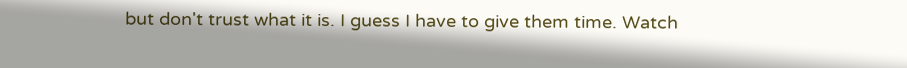but don't trust what it is. I guess I have to give them time. Watch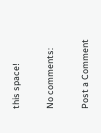this space!

No comments:

Post a Comment